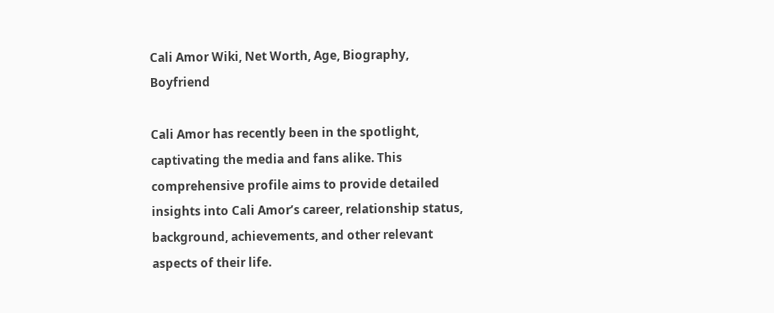Cali Amor Wiki, Net Worth, Age, Biography, Boyfriend

Cali Amor has recently been in the spotlight, captivating the media and fans alike. This comprehensive profile aims to provide detailed insights into Cali Amor’s career, relationship status, background, achievements, and other relevant aspects of their life.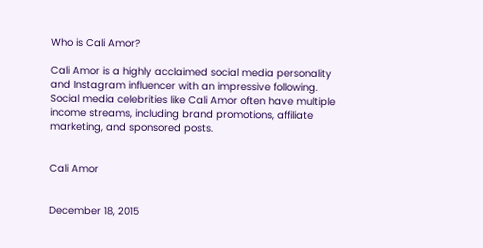Who is Cali Amor?

Cali Amor is a highly acclaimed social media personality and Instagram influencer with an impressive following. Social media celebrities like Cali Amor often have multiple income streams, including brand promotions, affiliate marketing, and sponsored posts.


Cali Amor


December 18, 2015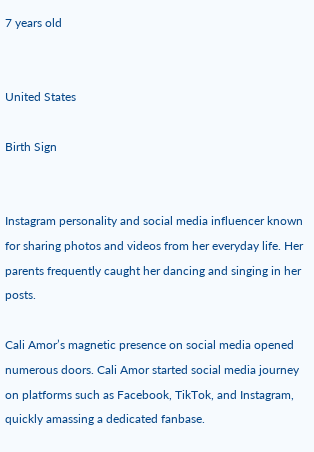7 years old


United States

Birth Sign


Instagram personality and social media influencer known for sharing photos and videos from her everyday life. Her parents frequently caught her dancing and singing in her posts.

Cali Amor’s magnetic presence on social media opened numerous doors. Cali Amor started social media journey on platforms such as Facebook, TikTok, and Instagram, quickly amassing a dedicated fanbase.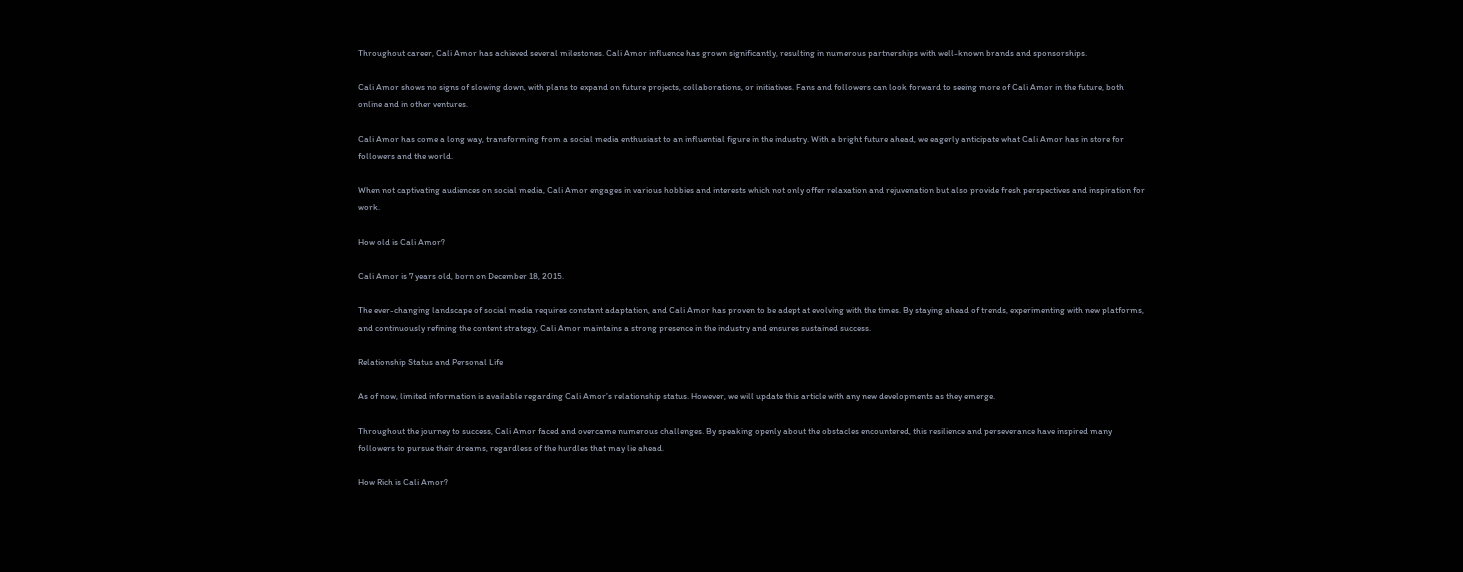Throughout career, Cali Amor has achieved several milestones. Cali Amor influence has grown significantly, resulting in numerous partnerships with well-known brands and sponsorships.

Cali Amor shows no signs of slowing down, with plans to expand on future projects, collaborations, or initiatives. Fans and followers can look forward to seeing more of Cali Amor in the future, both online and in other ventures.

Cali Amor has come a long way, transforming from a social media enthusiast to an influential figure in the industry. With a bright future ahead, we eagerly anticipate what Cali Amor has in store for followers and the world.

When not captivating audiences on social media, Cali Amor engages in various hobbies and interests which not only offer relaxation and rejuvenation but also provide fresh perspectives and inspiration for work.

How old is Cali Amor?

Cali Amor is 7 years old, born on December 18, 2015.

The ever-changing landscape of social media requires constant adaptation, and Cali Amor has proven to be adept at evolving with the times. By staying ahead of trends, experimenting with new platforms, and continuously refining the content strategy, Cali Amor maintains a strong presence in the industry and ensures sustained success.

Relationship Status and Personal Life

As of now, limited information is available regarding Cali Amor’s relationship status. However, we will update this article with any new developments as they emerge.

Throughout the journey to success, Cali Amor faced and overcame numerous challenges. By speaking openly about the obstacles encountered, this resilience and perseverance have inspired many followers to pursue their dreams, regardless of the hurdles that may lie ahead.

How Rich is Cali Amor?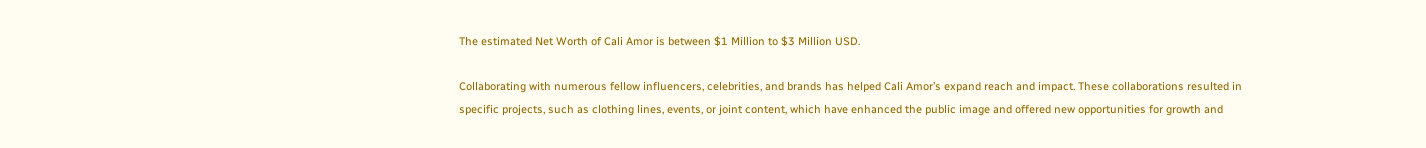The estimated Net Worth of Cali Amor is between $1 Million to $3 Million USD.

Collaborating with numerous fellow influencers, celebrities, and brands has helped Cali Amor’s expand reach and impact. These collaborations resulted in specific projects, such as clothing lines, events, or joint content, which have enhanced the public image and offered new opportunities for growth and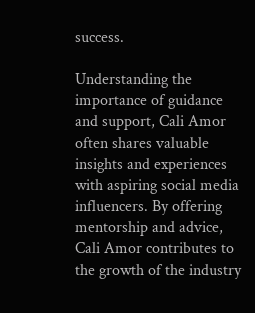success.

Understanding the importance of guidance and support, Cali Amor often shares valuable insights and experiences with aspiring social media influencers. By offering mentorship and advice, Cali Amor contributes to the growth of the industry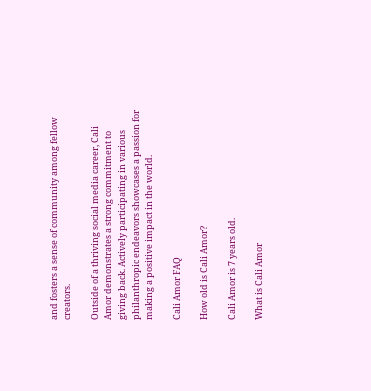and fosters a sense of community among fellow creators.

Outside of a thriving social media career, Cali Amor demonstrates a strong commitment to giving back. Actively participating in various philanthropic endeavors showcases a passion for making a positive impact in the world.

Cali Amor FAQ

How old is Cali Amor?

Cali Amor is 7 years old.

What is Cali Amor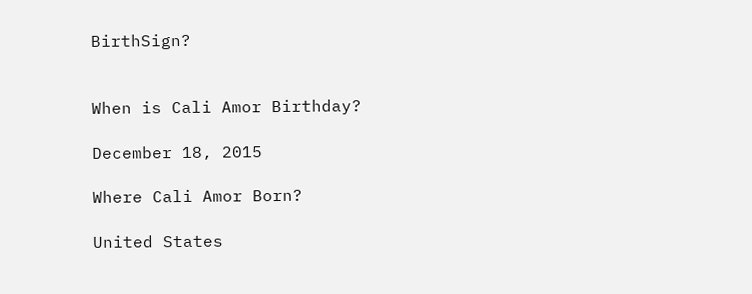BirthSign?


When is Cali Amor Birthday?

December 18, 2015

Where Cali Amor Born?

United States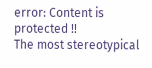error: Content is protected !!
The most stereotypical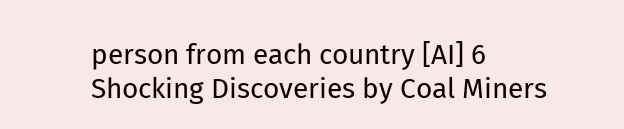person from each country [AI] 6 Shocking Discoveries by Coal Miners